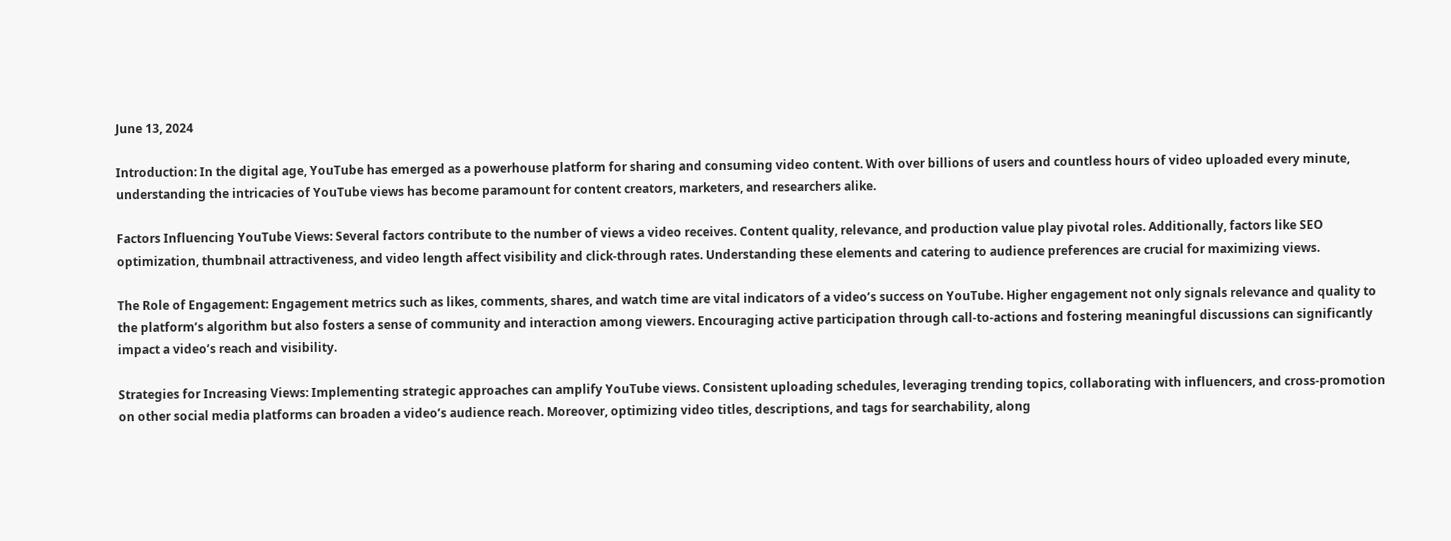June 13, 2024

Introduction: In the digital age, YouTube has emerged as a powerhouse platform for sharing and consuming video content. With over billions of users and countless hours of video uploaded every minute, understanding the intricacies of YouTube views has become paramount for content creators, marketers, and researchers alike.

Factors Influencing YouTube Views: Several factors contribute to the number of views a video receives. Content quality, relevance, and production value play pivotal roles. Additionally, factors like SEO optimization, thumbnail attractiveness, and video length affect visibility and click-through rates. Understanding these elements and catering to audience preferences are crucial for maximizing views.

The Role of Engagement: Engagement metrics such as likes, comments, shares, and watch time are vital indicators of a video’s success on YouTube. Higher engagement not only signals relevance and quality to the platform’s algorithm but also fosters a sense of community and interaction among viewers. Encouraging active participation through call-to-actions and fostering meaningful discussions can significantly impact a video’s reach and visibility.

Strategies for Increasing Views: Implementing strategic approaches can amplify YouTube views. Consistent uploading schedules, leveraging trending topics, collaborating with influencers, and cross-promotion on other social media platforms can broaden a video’s audience reach. Moreover, optimizing video titles, descriptions, and tags for searchability, along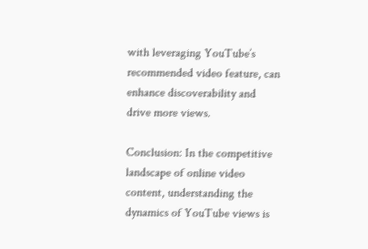with leveraging YouTube’s recommended video feature, can enhance discoverability and drive more views.

Conclusion: In the competitive landscape of online video content, understanding the dynamics of YouTube views is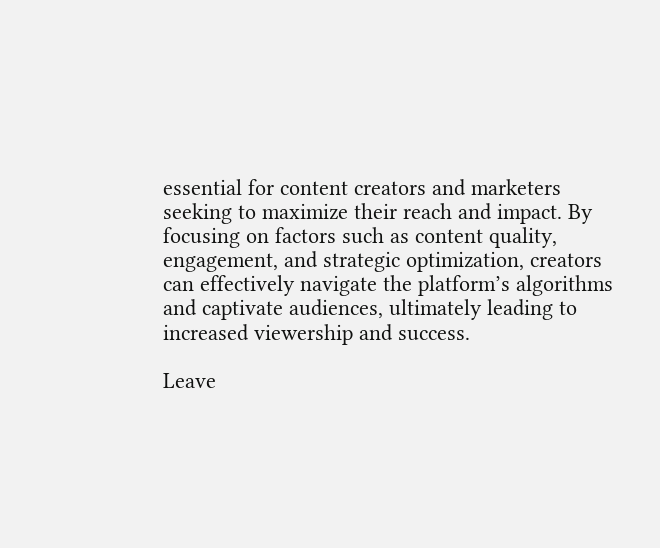essential for content creators and marketers seeking to maximize their reach and impact. By focusing on factors such as content quality, engagement, and strategic optimization, creators can effectively navigate the platform’s algorithms and captivate audiences, ultimately leading to increased viewership and success.

Leave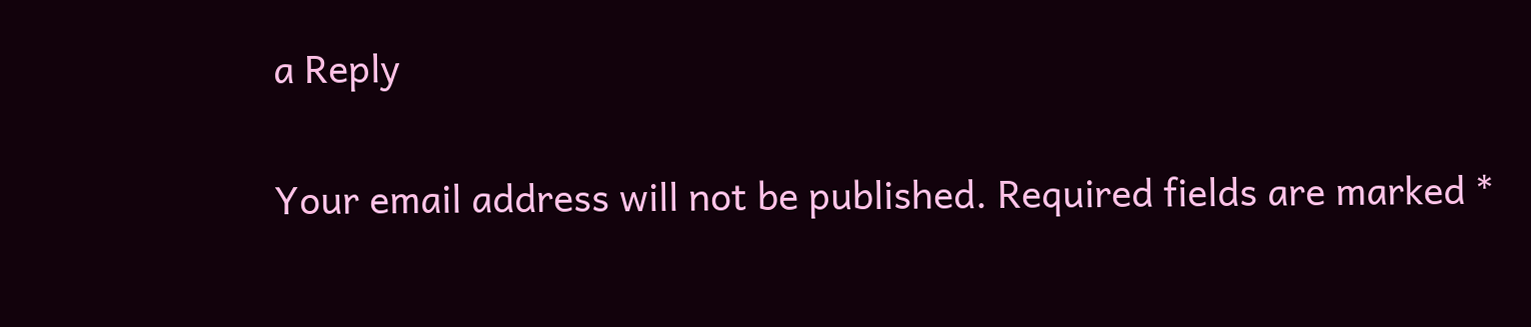a Reply

Your email address will not be published. Required fields are marked *